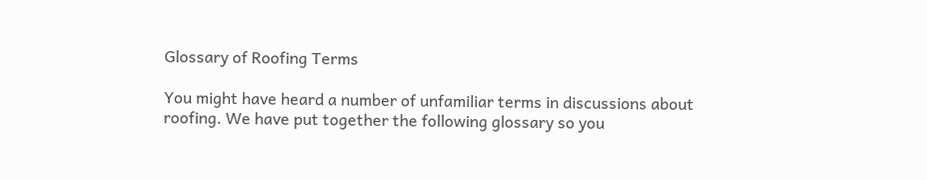Glossary of Roofing Terms

You might have heard a number of unfamiliar terms in discussions about roofing. We have put together the following glossary so you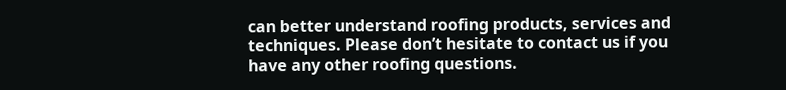can better understand roofing products, services and techniques. Please don’t hesitate to contact us if you have any other roofing questions.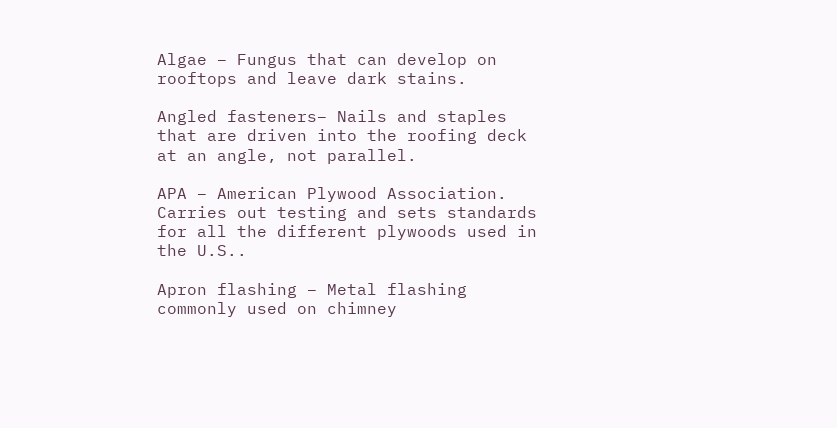Algae – Fungus that can develop on rooftops and leave dark stains.

Angled fasteners– Nails and staples that are driven into the roofing deck at an angle, not parallel.

APA – American Plywood Association. Carries out testing and sets standards for all the different plywoods used in the U.S..

Apron flashing – Metal flashing commonly used on chimney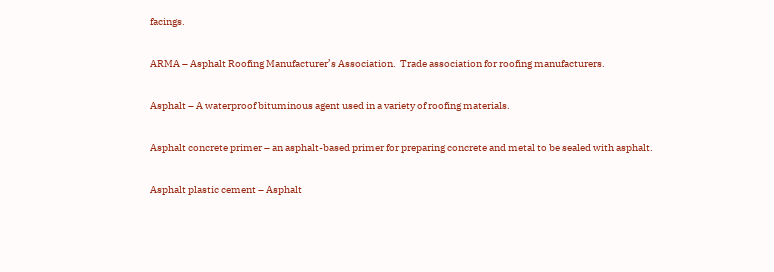facings.

ARMA – Asphalt Roofing Manufacturer’s Association.  Trade association for roofing manufacturers.

Asphalt – A waterproof bituminous agent used in a variety of roofing materials.

Asphalt concrete primer – an asphalt-based primer for preparing concrete and metal to be sealed with asphalt.

Asphalt plastic cement – Asphalt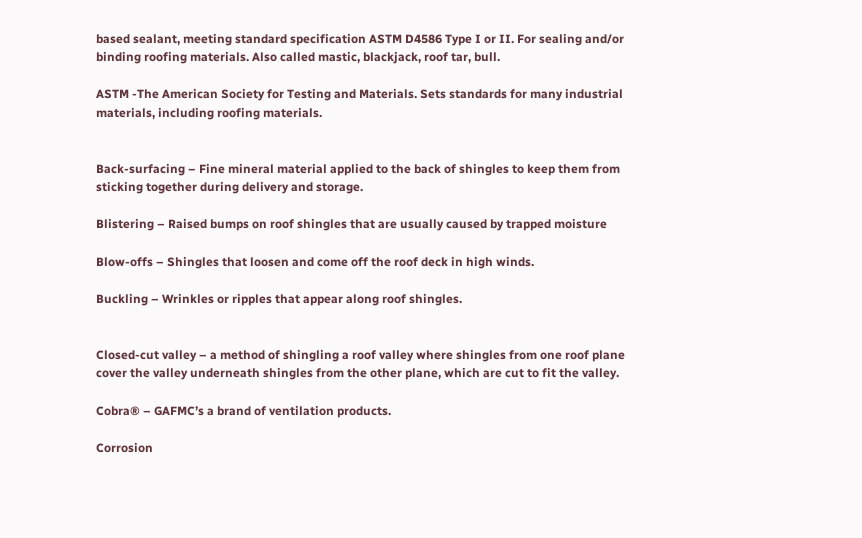based sealant, meeting standard specification ASTM D4586 Type I or II. For sealing and/or binding roofing materials. Also called mastic, blackjack, roof tar, bull.

ASTM -The American Society for Testing and Materials. Sets standards for many industrial materials, including roofing materials.


Back-surfacing – Fine mineral material applied to the back of shingles to keep them from sticking together during delivery and storage.

Blistering – Raised bumps on roof shingles that are usually caused by trapped moisture

Blow-offs – Shingles that loosen and come off the roof deck in high winds.

Buckling – Wrinkles or ripples that appear along roof shingles.


Closed-cut valley – a method of shingling a roof valley where shingles from one roof plane cover the valley underneath shingles from the other plane, which are cut to fit the valley.

Cobra® – GAFMC’s a brand of ventilation products.

Corrosion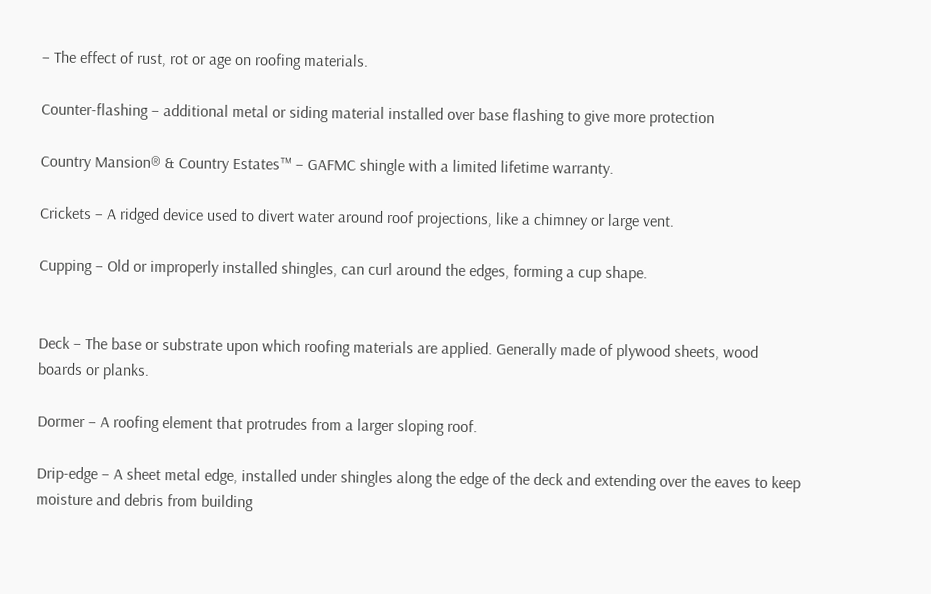– The effect of rust, rot or age on roofing materials.

Counter-flashing – additional metal or siding material installed over base flashing to give more protection

Country Mansion® & Country Estates™ – GAFMC shingle with a limited lifetime warranty.

Crickets – A ridged device used to divert water around roof projections, like a chimney or large vent.

Cupping – Old or improperly installed shingles, can curl around the edges, forming a cup shape.


Deck – The base or substrate upon which roofing materials are applied. Generally made of plywood sheets, wood boards or planks.

Dormer – A roofing element that protrudes from a larger sloping roof.

Drip-edge – A sheet metal edge, installed under shingles along the edge of the deck and extending over the eaves to keep moisture and debris from building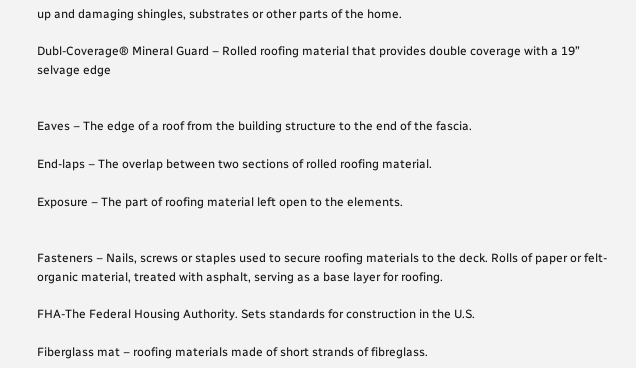up and damaging shingles, substrates or other parts of the home.

Dubl-Coverage® Mineral Guard – Rolled roofing material that provides double coverage with a 19” selvage edge


Eaves – The edge of a roof from the building structure to the end of the fascia.

End-laps – The overlap between two sections of rolled roofing material.

Exposure – The part of roofing material left open to the elements.


Fasteners – Nails, screws or staples used to secure roofing materials to the deck. Rolls of paper or felt-organic material, treated with asphalt, serving as a base layer for roofing.

FHA-The Federal Housing Authority. Sets standards for construction in the U.S.

Fiberglass mat – roofing materials made of short strands of fibreglass.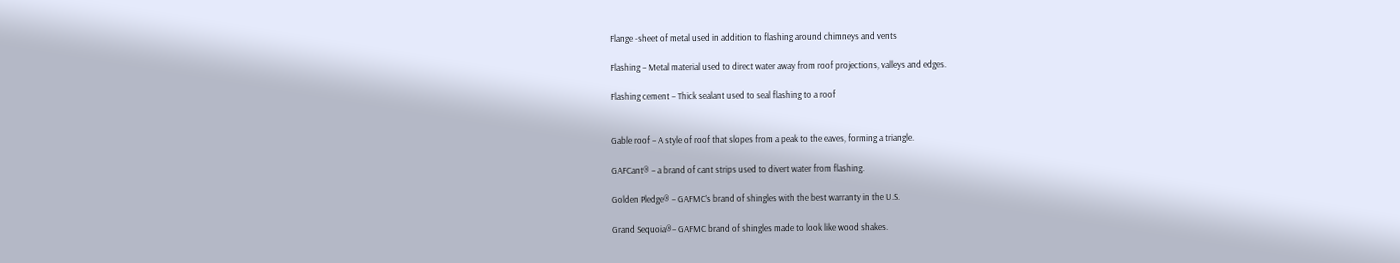Flange -sheet of metal used in addition to flashing around chimneys and vents

Flashing – Metal material used to direct water away from roof projections, valleys and edges.

Flashing cement – Thick sealant used to seal flashing to a roof


Gable roof – A style of roof that slopes from a peak to the eaves, forming a triangle.

GAFCant® – a brand of cant strips used to divert water from flashing.

Golden Pledge® – GAFMC’s brand of shingles with the best warranty in the U.S.

Grand Sequoia®– GAFMC brand of shingles made to look like wood shakes.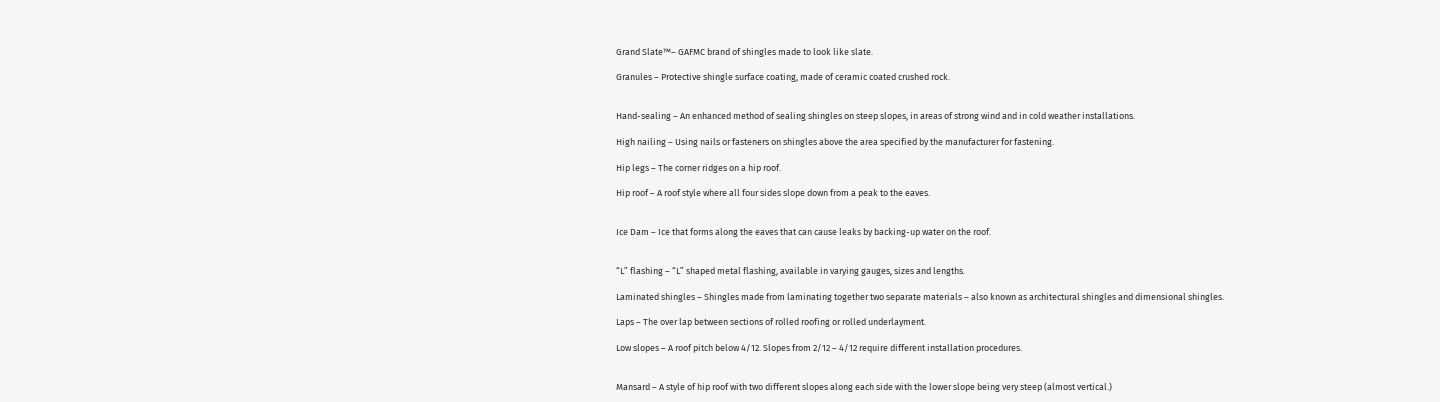Grand Slate™– GAFMC brand of shingles made to look like slate.

Granules – Protective shingle surface coating, made of ceramic coated crushed rock.


Hand-sealing – An enhanced method of sealing shingles on steep slopes, in areas of strong wind and in cold weather installations.

High nailing – Using nails or fasteners on shingles above the area specified by the manufacturer for fastening.

Hip legs – The corner ridges on a hip roof.

Hip roof – A roof style where all four sides slope down from a peak to the eaves.


Ice Dam – Ice that forms along the eaves that can cause leaks by backing-up water on the roof.


“L” flashing – “L” shaped metal flashing, available in varying gauges, sizes and lengths.

Laminated shingles – Shingles made from laminating together two separate materials – also known as architectural shingles and dimensional shingles.

Laps – The over lap between sections of rolled roofing or rolled underlayment.

Low slopes – A roof pitch below 4/12. Slopes from 2/12 – 4/12 require different installation procedures.


Mansard – A style of hip roof with two different slopes along each side with the lower slope being very steep (almost vertical.)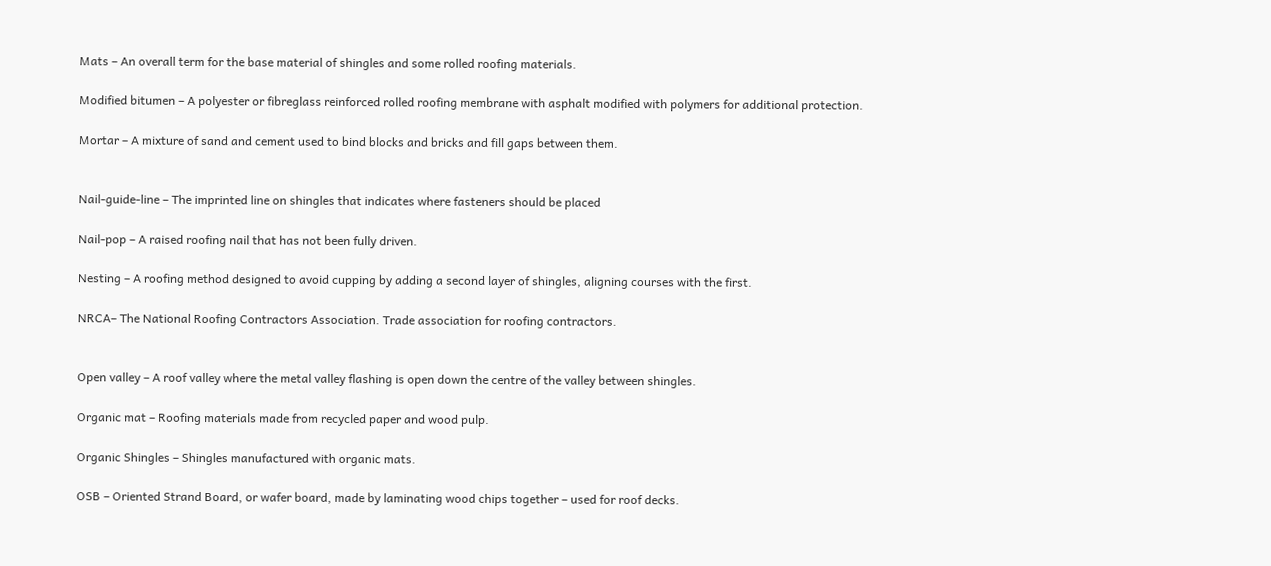Mats – An overall term for the base material of shingles and some rolled roofing materials.

Modified bitumen – A polyester or fibreglass reinforced rolled roofing membrane with asphalt modified with polymers for additional protection.

Mortar – A mixture of sand and cement used to bind blocks and bricks and fill gaps between them.


Nail-guide-line – The imprinted line on shingles that indicates where fasteners should be placed

Nail-pop – A raised roofing nail that has not been fully driven.

Nesting – A roofing method designed to avoid cupping by adding a second layer of shingles, aligning courses with the first.

NRCA– The National Roofing Contractors Association. Trade association for roofing contractors.


Open valley – A roof valley where the metal valley flashing is open down the centre of the valley between shingles.

Organic mat – Roofing materials made from recycled paper and wood pulp.

Organic Shingles – Shingles manufactured with organic mats.

OSB – Oriented Strand Board, or wafer board, made by laminating wood chips together – used for roof decks.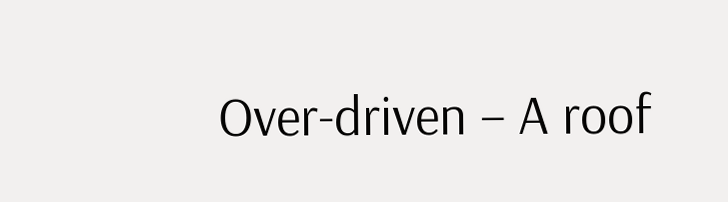Over-driven – A roof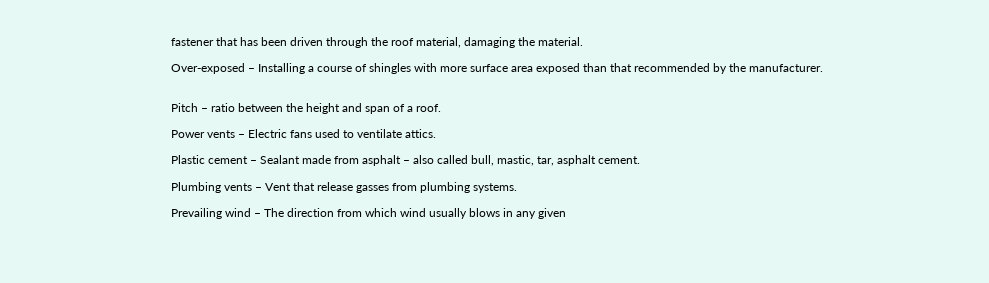fastener that has been driven through the roof material, damaging the material.

Over-exposed – Installing a course of shingles with more surface area exposed than that recommended by the manufacturer.


Pitch – ratio between the height and span of a roof.

Power vents – Electric fans used to ventilate attics.

Plastic cement – Sealant made from asphalt – also called bull, mastic, tar, asphalt cement.

Plumbing vents – Vent that release gasses from plumbing systems.

Prevailing wind – The direction from which wind usually blows in any given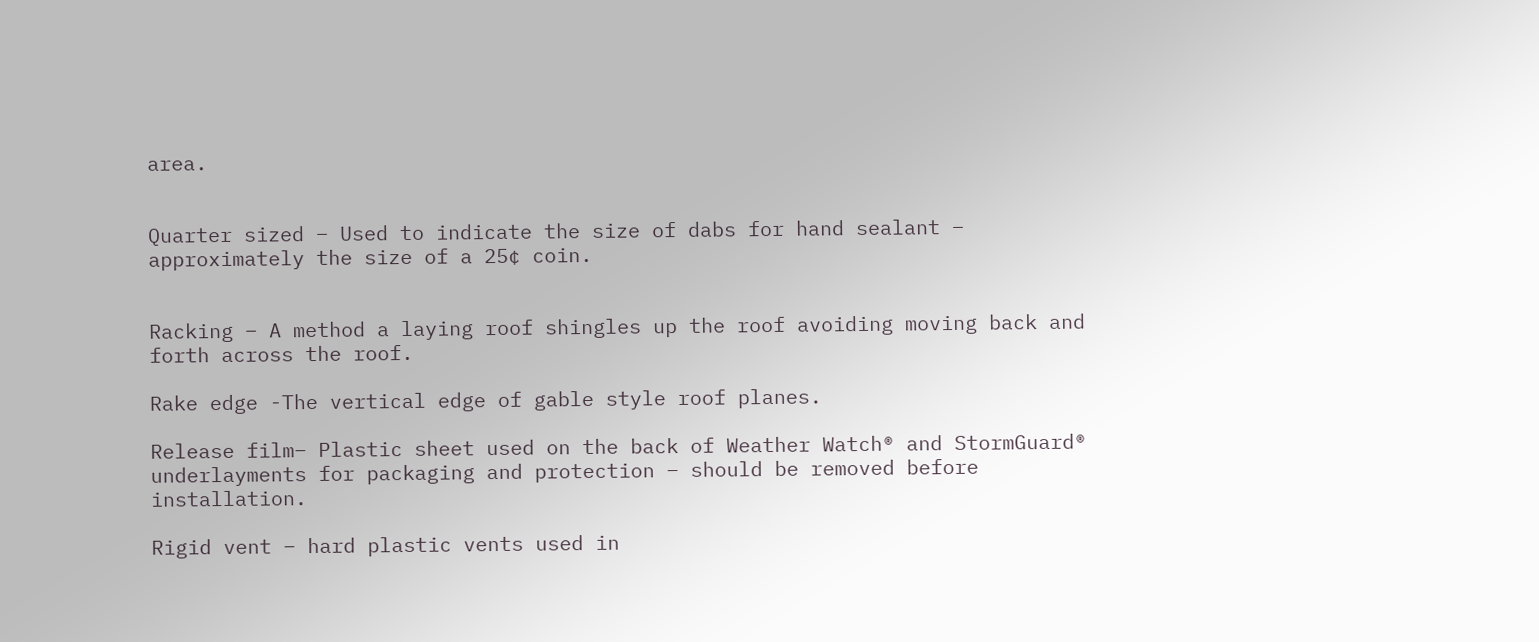area.


Quarter sized – Used to indicate the size of dabs for hand sealant – approximately the size of a 25¢ coin.


Racking – A method a laying roof shingles up the roof avoiding moving back and forth across the roof.

Rake edge -The vertical edge of gable style roof planes.

Release film– Plastic sheet used on the back of Weather Watch® and StormGuard® underlayments for packaging and protection – should be removed before installation.

Rigid vent – hard plastic vents used in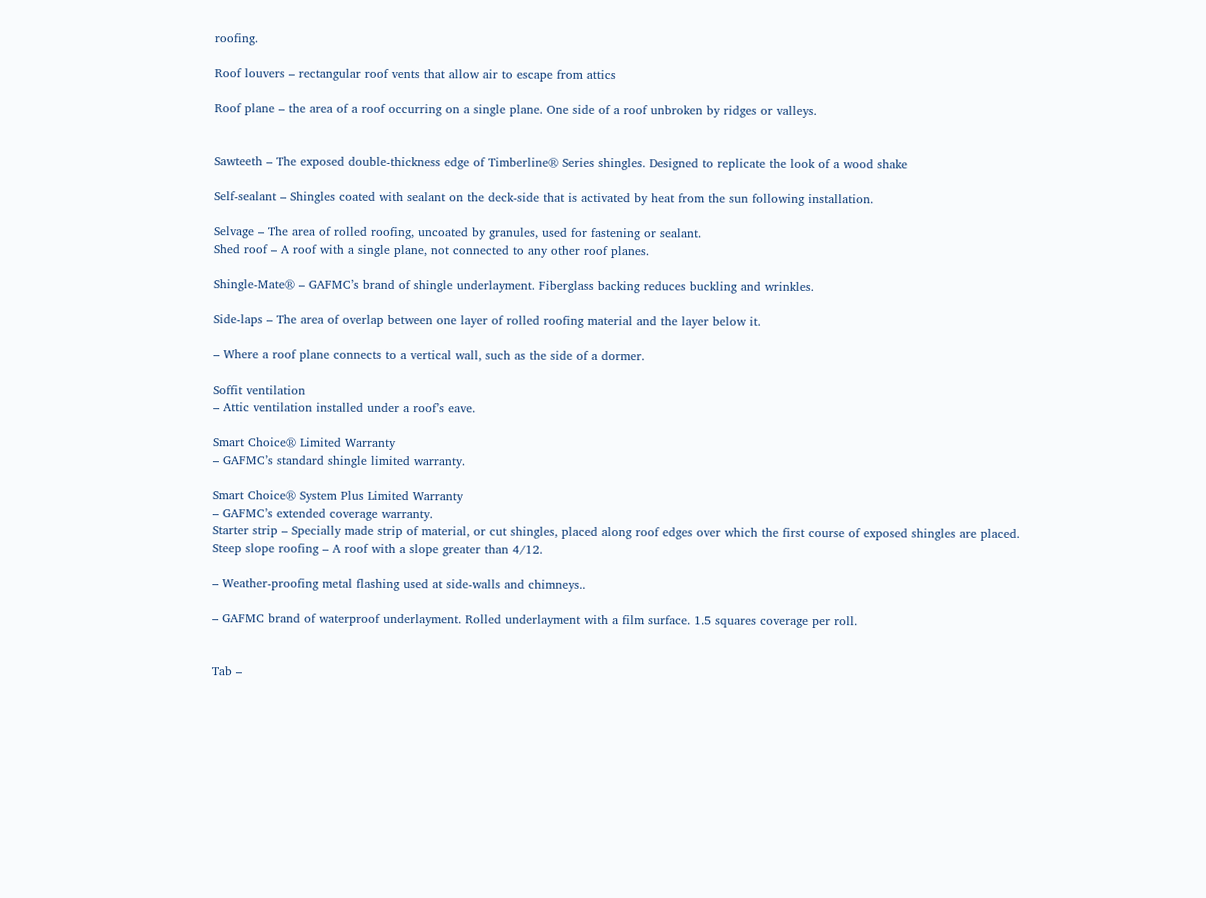roofing.

Roof louvers – rectangular roof vents that allow air to escape from attics

Roof plane – the area of a roof occurring on a single plane. One side of a roof unbroken by ridges or valleys.


Sawteeth – The exposed double-thickness edge of Timberline® Series shingles. Designed to replicate the look of a wood shake

Self-sealant – Shingles coated with sealant on the deck-side that is activated by heat from the sun following installation.

Selvage – The area of rolled roofing, uncoated by granules, used for fastening or sealant.
Shed roof – A roof with a single plane, not connected to any other roof planes.

Shingle-Mate® – GAFMC’s brand of shingle underlayment. Fiberglass backing reduces buckling and wrinkles.

Side-laps – The area of overlap between one layer of rolled roofing material and the layer below it.

– Where a roof plane connects to a vertical wall, such as the side of a dormer.

Soffit ventilation
– Attic ventilation installed under a roof’s eave.

Smart Choice® Limited Warranty
– GAFMC’s standard shingle limited warranty.

Smart Choice® System Plus Limited Warranty
– GAFMC’s extended coverage warranty.
Starter strip – Specially made strip of material, or cut shingles, placed along roof edges over which the first course of exposed shingles are placed.
Steep slope roofing – A roof with a slope greater than 4/12.

– Weather-proofing metal flashing used at side-walls and chimneys..

– GAFMC brand of waterproof underlayment. Rolled underlayment with a film surface. 1.5 squares coverage per roll.


Tab –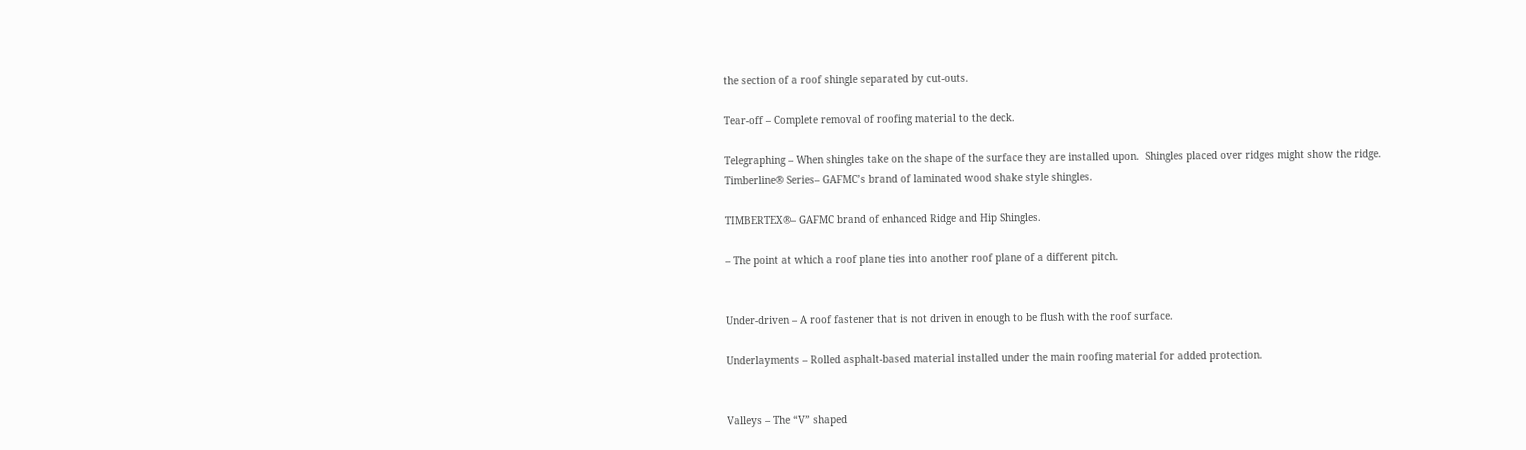the section of a roof shingle separated by cut-outs.

Tear-off – Complete removal of roofing material to the deck.

Telegraphing – When shingles take on the shape of the surface they are installed upon.  Shingles placed over ridges might show the ridge.
Timberline® Series– GAFMC’s brand of laminated wood shake style shingles.

TIMBERTEX®– GAFMC brand of enhanced Ridge and Hip Shingles.

– The point at which a roof plane ties into another roof plane of a different pitch.


Under-driven – A roof fastener that is not driven in enough to be flush with the roof surface.

Underlayments – Rolled asphalt-based material installed under the main roofing material for added protection.


Valleys – The “V” shaped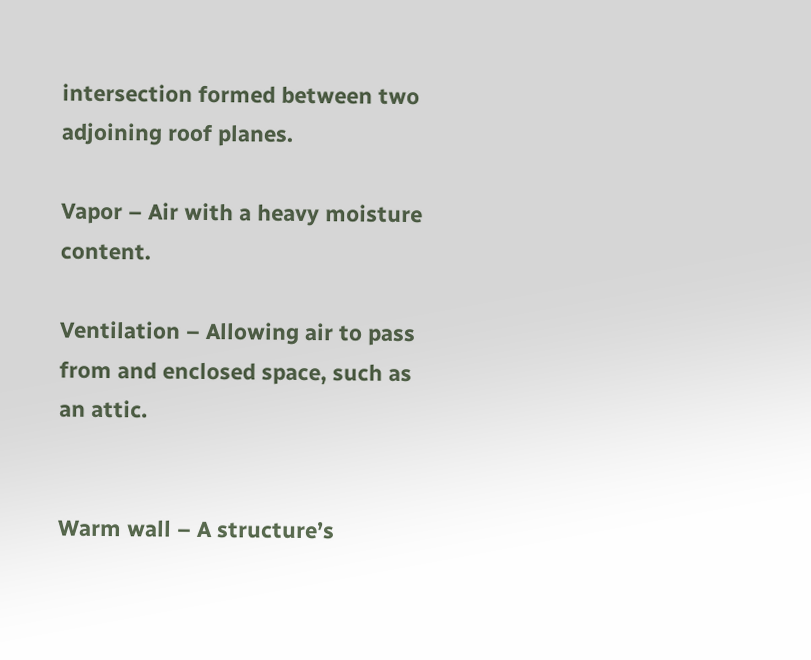intersection formed between two adjoining roof planes.

Vapor – Air with a heavy moisture content.

Ventilation – Allowing air to pass from and enclosed space, such as an attic.


Warm wall – A structure’s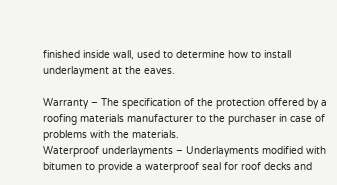finished inside wall, used to determine how to install underlayment at the eaves.

Warranty – The specification of the protection offered by a roofing materials manufacturer to the purchaser in case of problems with the materials.
Waterproof underlayments – Underlayments modified with bitumen to provide a waterproof seal for roof decks and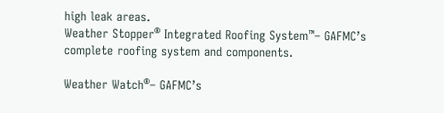high leak areas.
Weather Stopper® Integrated Roofing System™– GAFMC’s complete roofing system and components.

Weather Watch®– GAFMC’s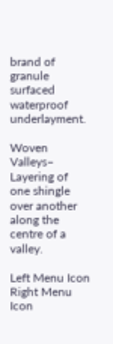brand of granule surfaced waterproof underlayment.

Woven Valleys– Layering of one shingle over another along the centre of a valley.

Left Menu Icon
Right Menu Icon